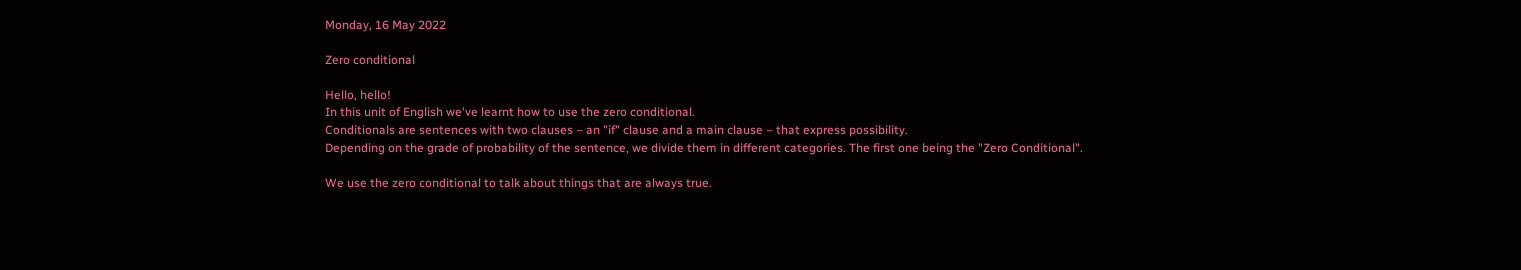Monday, 16 May 2022

Zero conditional

Hello, hello!
In this unit of English we've learnt how to use the zero conditional.
Conditionals are sentences with two clauses – an "if" clause and a main clause – that express possibility.
Depending on the grade of probability of the sentence, we divide them in different categories. The first one being the "Zero Conditional".

We use the zero conditional to talk about things that are always true.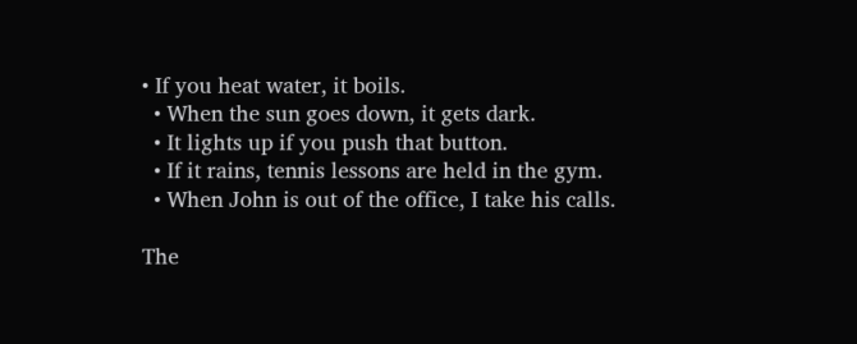• If you heat water, it boils.
  • When the sun goes down, it gets dark.
  • It lights up if you push that button.
  • If it rains, tennis lessons are held in the gym.
  • When John is out of the office, I take his calls.

The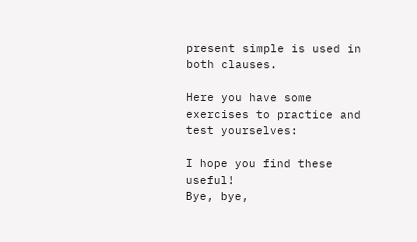present simple is used in both clauses.

Here you have some exercises to practice and test yourselves:

I hope you find these useful!
Bye, bye,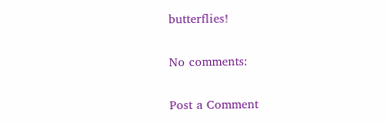butterflies!

No comments:

Post a Comment